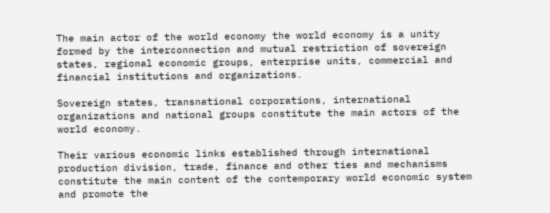The main actor of the world economy the world economy is a unity formed by the interconnection and mutual restriction of sovereign states, regional economic groups, enterprise units, commercial and financial institutions and organizations.

Sovereign states, transnational corporations, international organizations and national groups constitute the main actors of the world economy.

Their various economic links established through international production division, trade, finance and other ties and mechanisms constitute the main content of the contemporary world economic system and promote the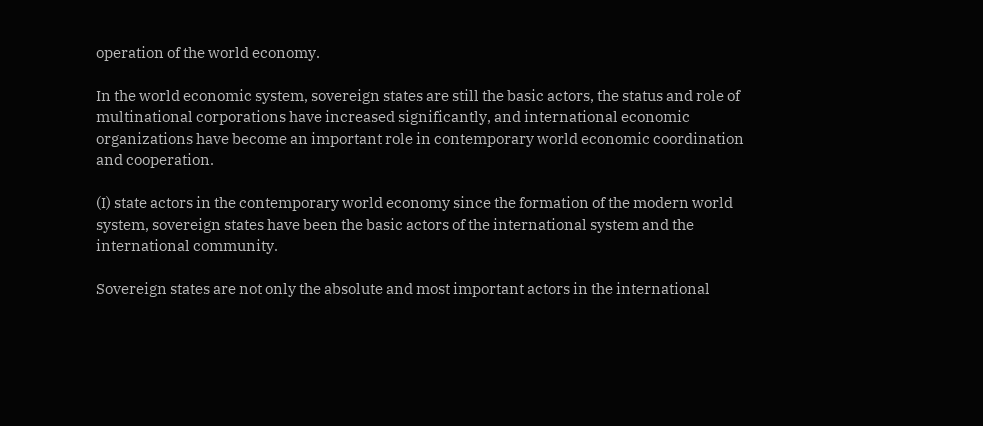operation of the world economy.

In the world economic system, sovereign states are still the basic actors, the status and role of multinational corporations have increased significantly, and international economic organizations have become an important role in contemporary world economic coordination and cooperation.

(I) state actors in the contemporary world economy since the formation of the modern world system, sovereign states have been the basic actors of the international system and the international community.

Sovereign states are not only the absolute and most important actors in the international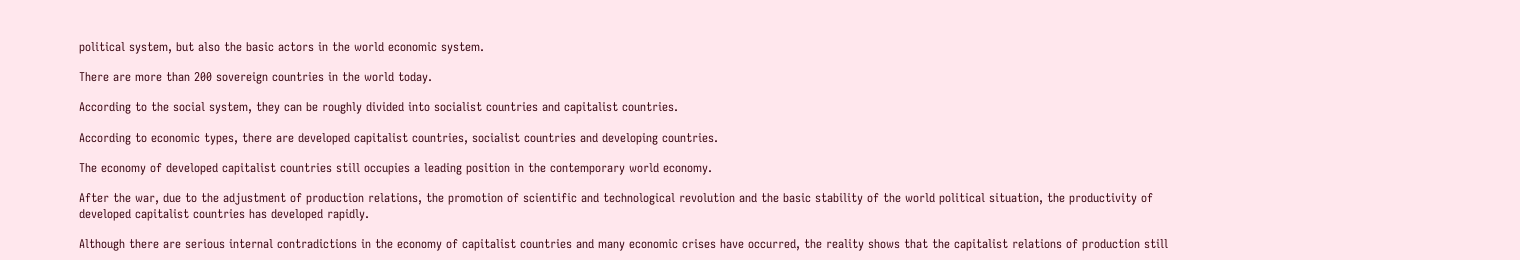political system, but also the basic actors in the world economic system.

There are more than 200 sovereign countries in the world today.

According to the social system, they can be roughly divided into socialist countries and capitalist countries.

According to economic types, there are developed capitalist countries, socialist countries and developing countries.

The economy of developed capitalist countries still occupies a leading position in the contemporary world economy.

After the war, due to the adjustment of production relations, the promotion of scientific and technological revolution and the basic stability of the world political situation, the productivity of developed capitalist countries has developed rapidly.

Although there are serious internal contradictions in the economy of capitalist countries and many economic crises have occurred, the reality shows that the capitalist relations of production still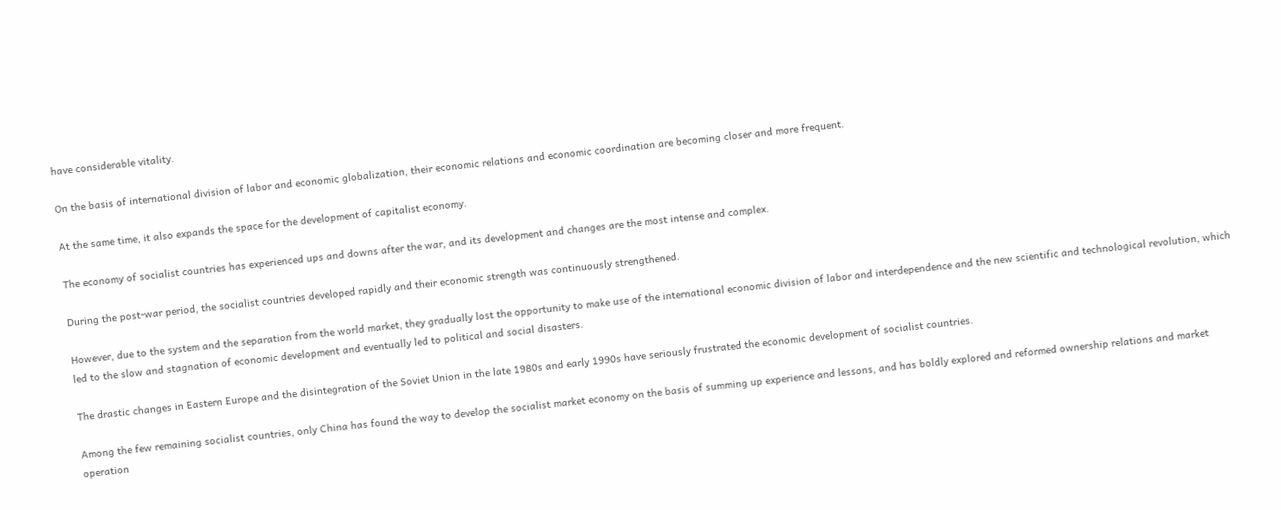have considerable vitality.

On the basis of international division of labor and economic globalization, their economic relations and economic coordination are becoming closer and more frequent.

At the same time, it also expands the space for the development of capitalist economy.

The economy of socialist countries has experienced ups and downs after the war, and its development and changes are the most intense and complex.

During the post-war period, the socialist countries developed rapidly and their economic strength was continuously strengthened.

However, due to the system and the separation from the world market, they gradually lost the opportunity to make use of the international economic division of labor and interdependence and the new scientific and technological revolution, which led to the slow and stagnation of economic development and eventually led to political and social disasters.

The drastic changes in Eastern Europe and the disintegration of the Soviet Union in the late 1980s and early 1990s have seriously frustrated the economic development of socialist countries.

Among the few remaining socialist countries, only China has found the way to develop the socialist market economy on the basis of summing up experience and lessons, and has boldly explored and reformed ownership relations and market operation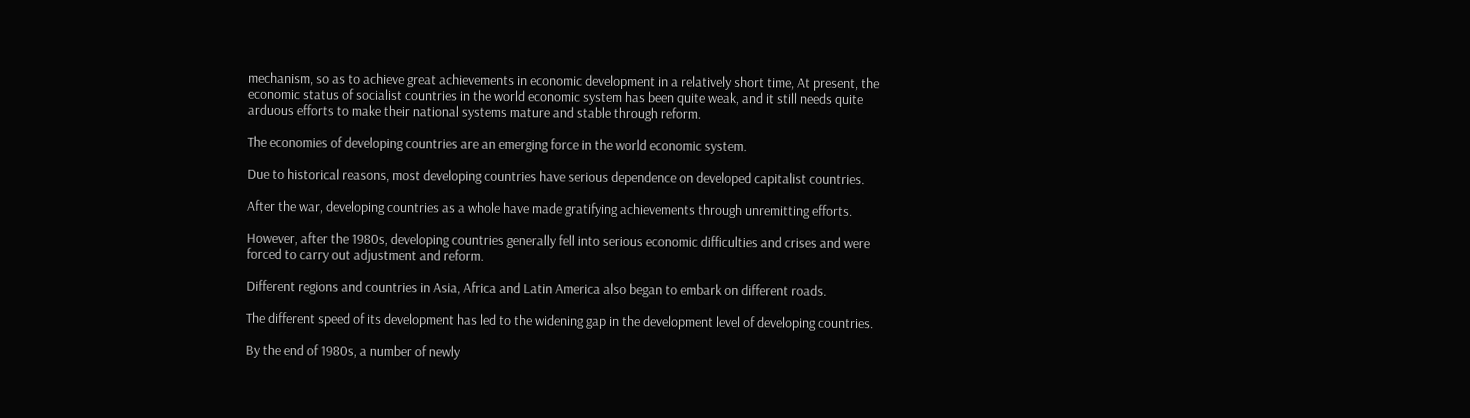mechanism, so as to achieve great achievements in economic development in a relatively short time, At present, the economic status of socialist countries in the world economic system has been quite weak, and it still needs quite arduous efforts to make their national systems mature and stable through reform.

The economies of developing countries are an emerging force in the world economic system.

Due to historical reasons, most developing countries have serious dependence on developed capitalist countries.

After the war, developing countries as a whole have made gratifying achievements through unremitting efforts.

However, after the 1980s, developing countries generally fell into serious economic difficulties and crises and were forced to carry out adjustment and reform.

Different regions and countries in Asia, Africa and Latin America also began to embark on different roads.

The different speed of its development has led to the widening gap in the development level of developing countries.

By the end of 1980s, a number of newly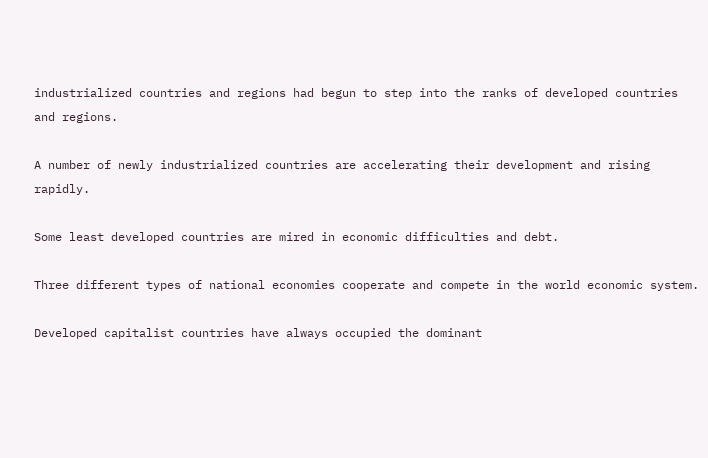industrialized countries and regions had begun to step into the ranks of developed countries and regions.

A number of newly industrialized countries are accelerating their development and rising rapidly.

Some least developed countries are mired in economic difficulties and debt.

Three different types of national economies cooperate and compete in the world economic system.

Developed capitalist countries have always occupied the dominant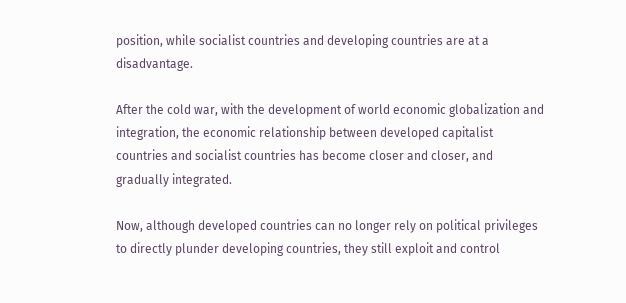position, while socialist countries and developing countries are at a disadvantage.

After the cold war, with the development of world economic globalization and integration, the economic relationship between developed capitalist countries and socialist countries has become closer and closer, and gradually integrated.

Now, although developed countries can no longer rely on political privileges to directly plunder developing countries, they still exploit and control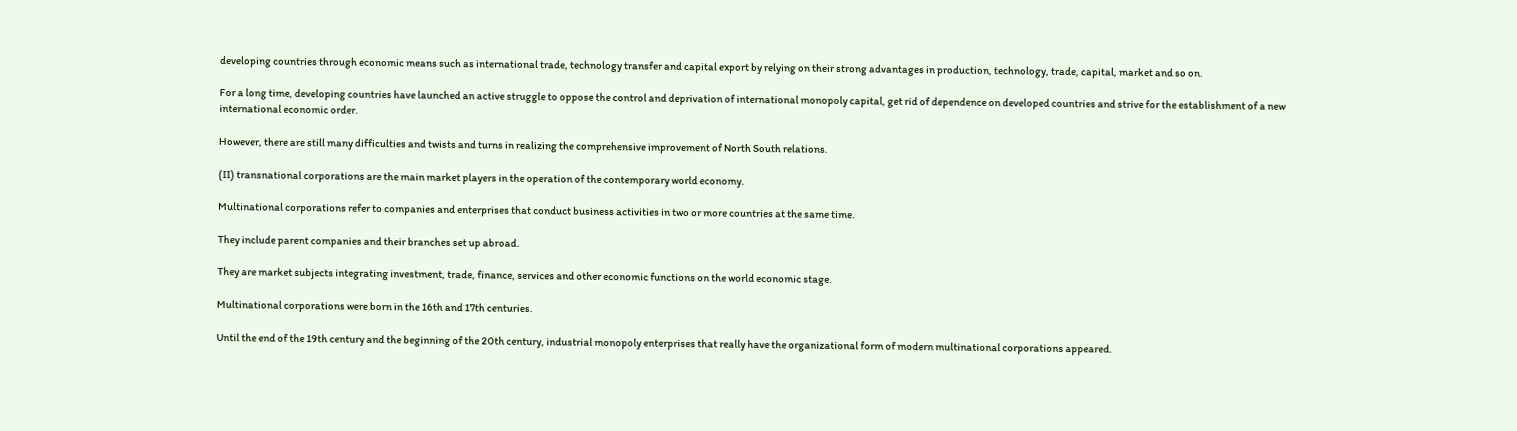developing countries through economic means such as international trade, technology transfer and capital export by relying on their strong advantages in production, technology, trade, capital, market and so on.

For a long time, developing countries have launched an active struggle to oppose the control and deprivation of international monopoly capital, get rid of dependence on developed countries and strive for the establishment of a new international economic order.

However, there are still many difficulties and twists and turns in realizing the comprehensive improvement of North South relations.

(II) transnational corporations are the main market players in the operation of the contemporary world economy.

Multinational corporations refer to companies and enterprises that conduct business activities in two or more countries at the same time.

They include parent companies and their branches set up abroad.

They are market subjects integrating investment, trade, finance, services and other economic functions on the world economic stage.

Multinational corporations were born in the 16th and 17th centuries.

Until the end of the 19th century and the beginning of the 20th century, industrial monopoly enterprises that really have the organizational form of modern multinational corporations appeared.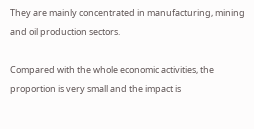They are mainly concentrated in manufacturing, mining and oil production sectors.

Compared with the whole economic activities, the proportion is very small and the impact is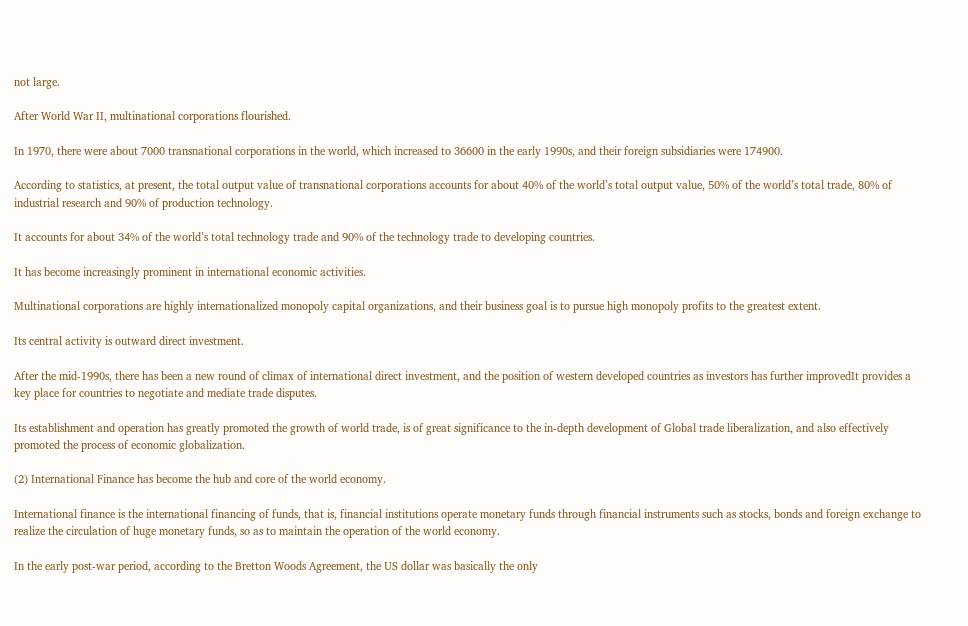not large.

After World War II, multinational corporations flourished.

In 1970, there were about 7000 transnational corporations in the world, which increased to 36600 in the early 1990s, and their foreign subsidiaries were 174900.

According to statistics, at present, the total output value of transnational corporations accounts for about 40% of the world’s total output value, 50% of the world’s total trade, 80% of industrial research and 90% of production technology.

It accounts for about 34% of the world’s total technology trade and 90% of the technology trade to developing countries.

It has become increasingly prominent in international economic activities.

Multinational corporations are highly internationalized monopoly capital organizations, and their business goal is to pursue high monopoly profits to the greatest extent.

Its central activity is outward direct investment.

After the mid-1990s, there has been a new round of climax of international direct investment, and the position of western developed countries as investors has further improvedIt provides a key place for countries to negotiate and mediate trade disputes.

Its establishment and operation has greatly promoted the growth of world trade, is of great significance to the in-depth development of Global trade liberalization, and also effectively promoted the process of economic globalization.

(2) International Finance has become the hub and core of the world economy.

International finance is the international financing of funds, that is, financial institutions operate monetary funds through financial instruments such as stocks, bonds and foreign exchange to realize the circulation of huge monetary funds, so as to maintain the operation of the world economy.

In the early post-war period, according to the Bretton Woods Agreement, the US dollar was basically the only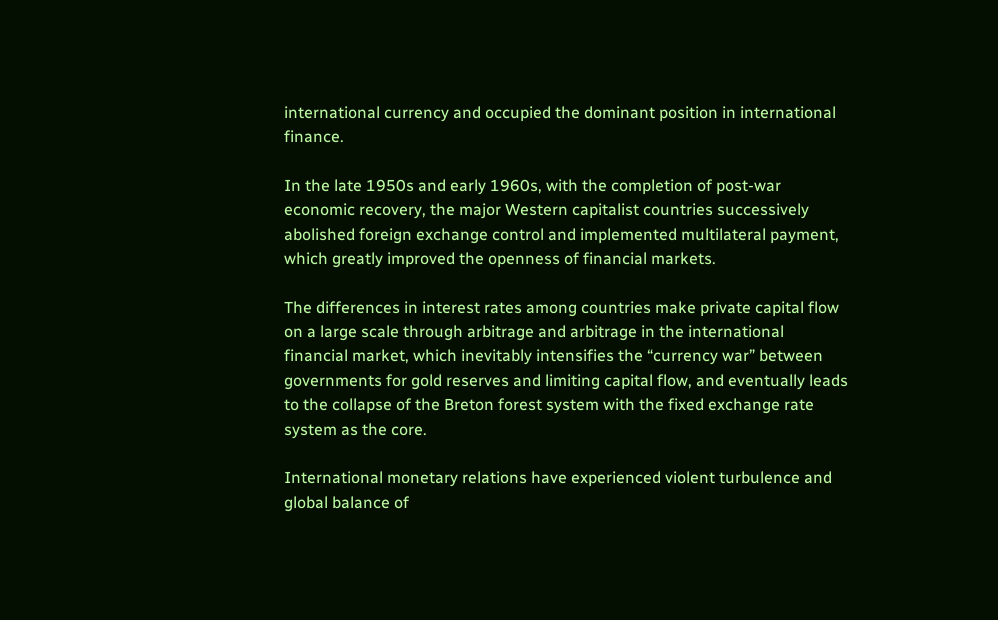international currency and occupied the dominant position in international finance.

In the late 1950s and early 1960s, with the completion of post-war economic recovery, the major Western capitalist countries successively abolished foreign exchange control and implemented multilateral payment, which greatly improved the openness of financial markets.

The differences in interest rates among countries make private capital flow on a large scale through arbitrage and arbitrage in the international financial market, which inevitably intensifies the “currency war” between governments for gold reserves and limiting capital flow, and eventually leads to the collapse of the Breton forest system with the fixed exchange rate system as the core.

International monetary relations have experienced violent turbulence and global balance of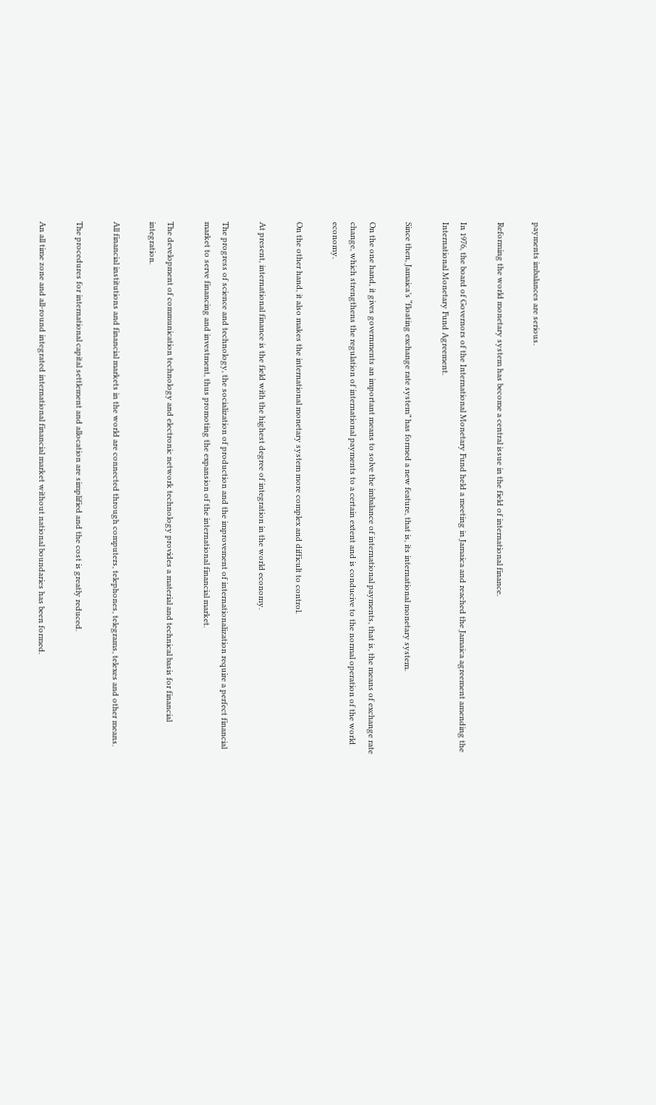payments imbalances are serious.

Reforming the world monetary system has become a central issue in the field of international finance.

In 1976, the board of Governors of the International Monetary Fund held a meeting in Jamaica and reached the Jamaica agreement amending the International Monetary Fund Agreement.

Since then, Jamaica’s “floating exchange rate system” has formed a new feature, that is, its international monetary system.

On the one hand, it gives governments an important means to solve the imbalance of international payments, that is, the means of exchange rate change, which strengthens the regulation of international payments to a certain extent and is conducive to the normal operation of the world economy.

On the other hand, it also makes the international monetary system more complex and difficult to control.

At present, international finance is the field with the highest degree of integration in the world economy.

The progress of science and technology, the socialization of production and the improvement of internationalization require a perfect financial market to serve financing and investment, thus promoting the expansion of the international financial market.

The development of communication technology and electronic network technology provides a material and technical basis for financial integration.

All financial institutions and financial markets in the world are connected through computers, telephones, telegrams, telexes and other means.

The procedures for international capital settlement and allocation are simplified and the cost is greatly reduced.

An all time zone and all-round integrated international financial market without national boundaries has been formed.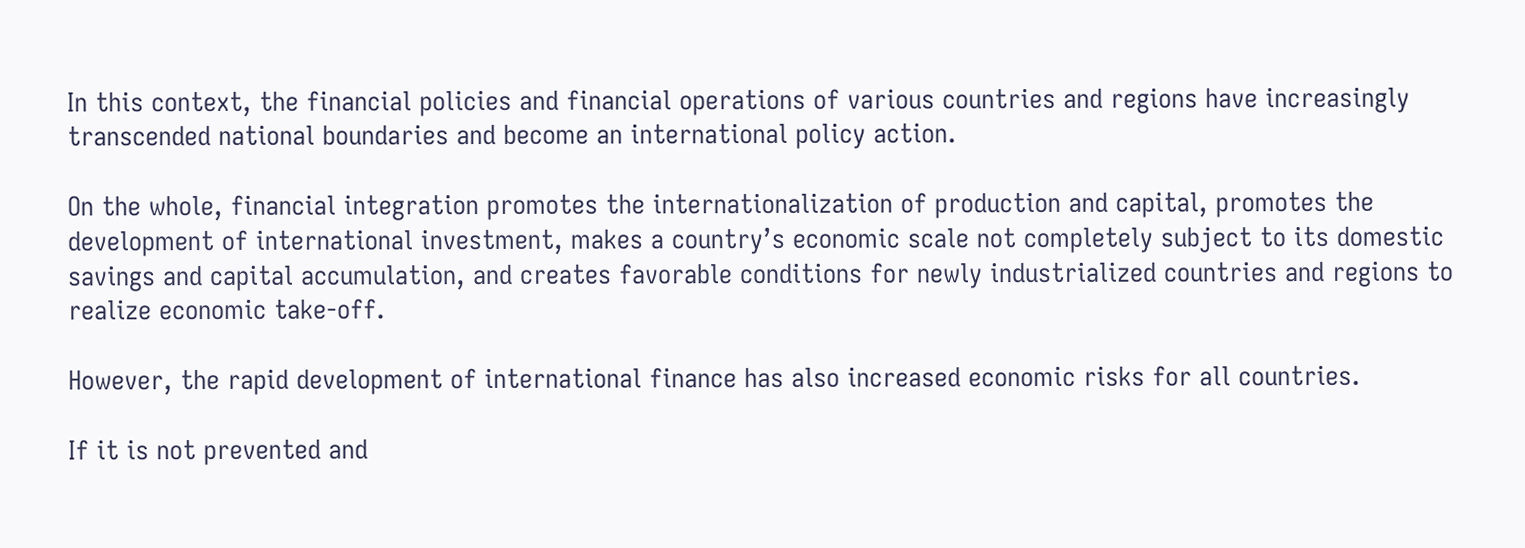In this context, the financial policies and financial operations of various countries and regions have increasingly transcended national boundaries and become an international policy action.

On the whole, financial integration promotes the internationalization of production and capital, promotes the development of international investment, makes a country’s economic scale not completely subject to its domestic savings and capital accumulation, and creates favorable conditions for newly industrialized countries and regions to realize economic take-off.

However, the rapid development of international finance has also increased economic risks for all countries.

If it is not prevented and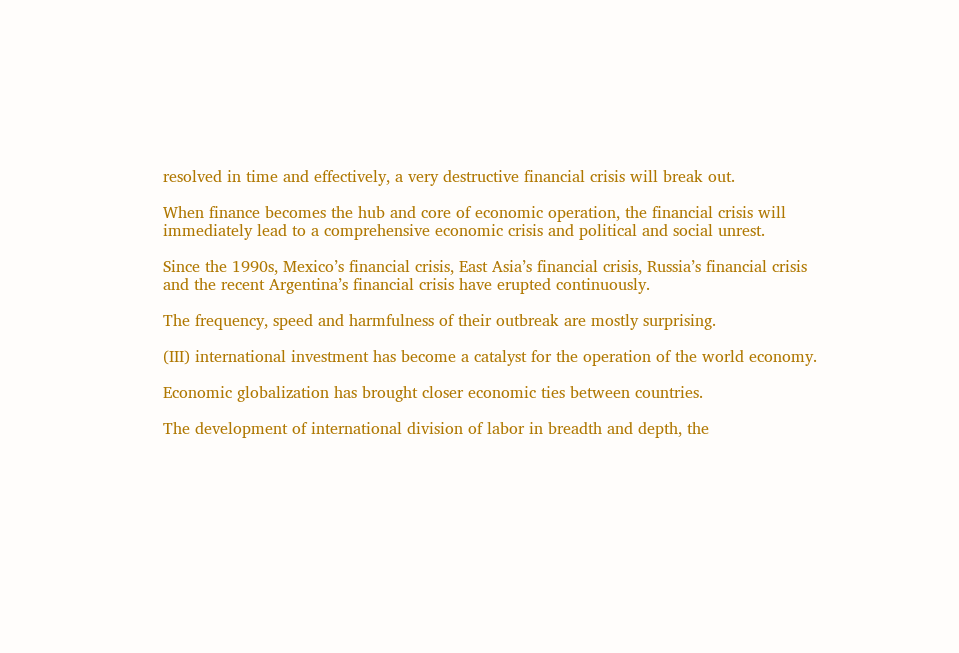resolved in time and effectively, a very destructive financial crisis will break out.

When finance becomes the hub and core of economic operation, the financial crisis will immediately lead to a comprehensive economic crisis and political and social unrest.

Since the 1990s, Mexico’s financial crisis, East Asia’s financial crisis, Russia’s financial crisis and the recent Argentina’s financial crisis have erupted continuously.

The frequency, speed and harmfulness of their outbreak are mostly surprising.

(III) international investment has become a catalyst for the operation of the world economy.

Economic globalization has brought closer economic ties between countries.

The development of international division of labor in breadth and depth, the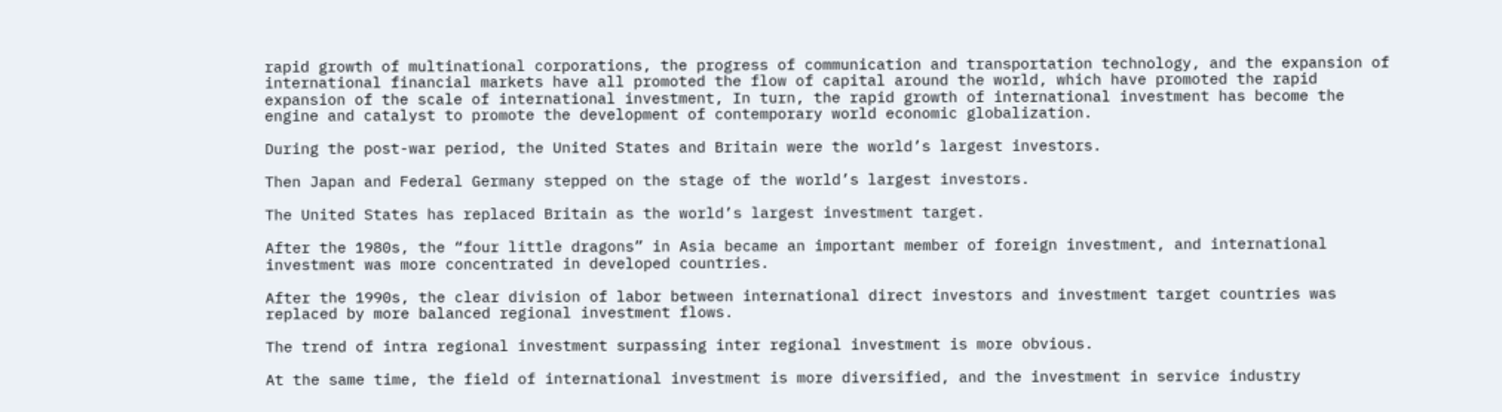rapid growth of multinational corporations, the progress of communication and transportation technology, and the expansion of international financial markets have all promoted the flow of capital around the world, which have promoted the rapid expansion of the scale of international investment, In turn, the rapid growth of international investment has become the engine and catalyst to promote the development of contemporary world economic globalization.

During the post-war period, the United States and Britain were the world’s largest investors.

Then Japan and Federal Germany stepped on the stage of the world’s largest investors.

The United States has replaced Britain as the world’s largest investment target.

After the 1980s, the “four little dragons” in Asia became an important member of foreign investment, and international investment was more concentrated in developed countries.

After the 1990s, the clear division of labor between international direct investors and investment target countries was replaced by more balanced regional investment flows.

The trend of intra regional investment surpassing inter regional investment is more obvious.

At the same time, the field of international investment is more diversified, and the investment in service industry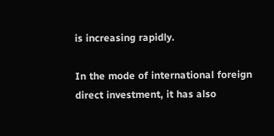is increasing rapidly.

In the mode of international foreign direct investment, it has also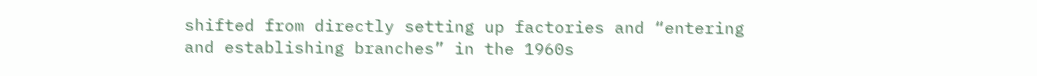shifted from directly setting up factories and “entering and establishing branches” in the 1960s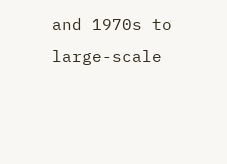and 1970s to large-scale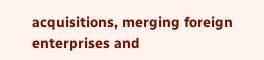acquisitions, merging foreign enterprises and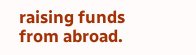raising funds from abroad.